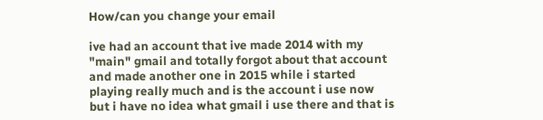How/can you change your email

ive had an account that ive made 2014 with my "main" gmail and totally forgot about that account and made another one in 2015 while i started playing really much and is the account i use now but i have no idea what gmail i use there and that is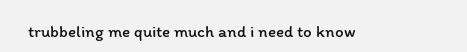trubbeling me quite much and i need to know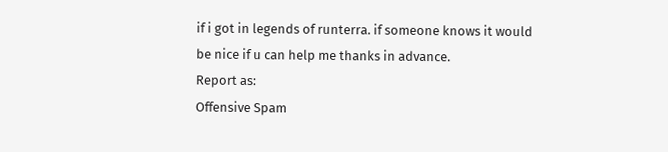if i got in legends of runterra. if someone knows it would be nice if u can help me thanks in advance.
Report as:
Offensive Spam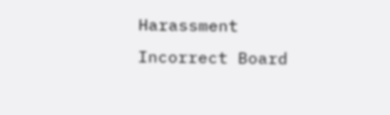Harassment Incorrect Board